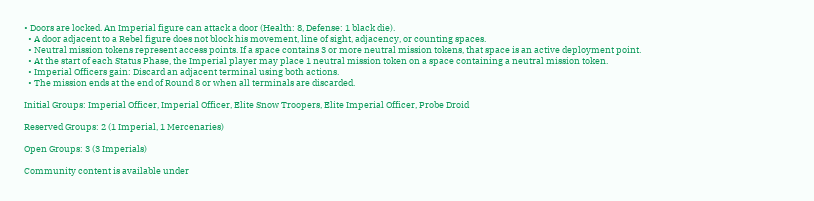• Doors are locked. An Imperial figure can attack a door (Health: 8, Defense: 1 black die).
  • A door adjacent to a Rebel figure does not block his movement, line of sight, adjacency, or counting spaces.
  • Neutral mission tokens represent access points. If a space contains 3 or more neutral mission tokens, that space is an active deployment point.
  • At the start of each Status Phase, the Imperial player may place 1 neutral mission token on a space containing a neutral mission token.
  • Imperial Officers gain: Discard an adjacent terminal using both actions.
  • The mission ends at the end of Round 8 or when all terminals are discarded.

Initial Groups: Imperial Officer, Imperial Officer, Elite Snow Troopers, Elite Imperial Officer, Probe Droid

Reserved Groups: 2 (1 Imperial, 1 Mercenaries)

Open Groups: 3 (3 Imperials)

Community content is available under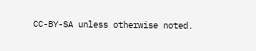CC-BY-SA unless otherwise noted.